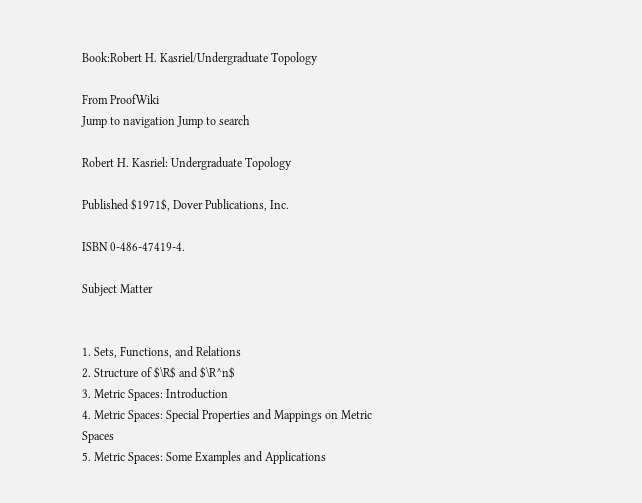Book:Robert H. Kasriel/Undergraduate Topology

From ProofWiki
Jump to navigation Jump to search

Robert H. Kasriel: Undergraduate Topology

Published $1971$, Dover Publications, Inc.

ISBN 0-486-47419-4.

Subject Matter


1. Sets, Functions, and Relations
2. Structure of $\R$ and $\R^n$
3. Metric Spaces: Introduction
4. Metric Spaces: Special Properties and Mappings on Metric Spaces
5. Metric Spaces: Some Examples and Applications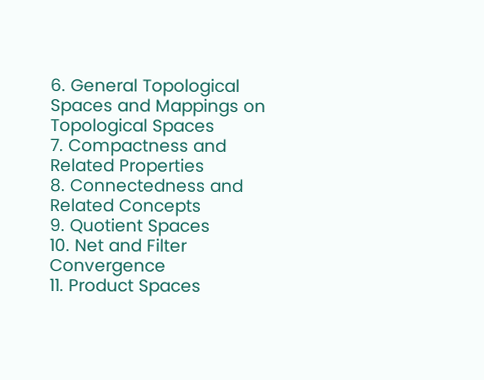6. General Topological Spaces and Mappings on Topological Spaces
7. Compactness and Related Properties
8. Connectedness and Related Concepts
9. Quotient Spaces
10. Net and Filter Convergence
11. Product Spaces